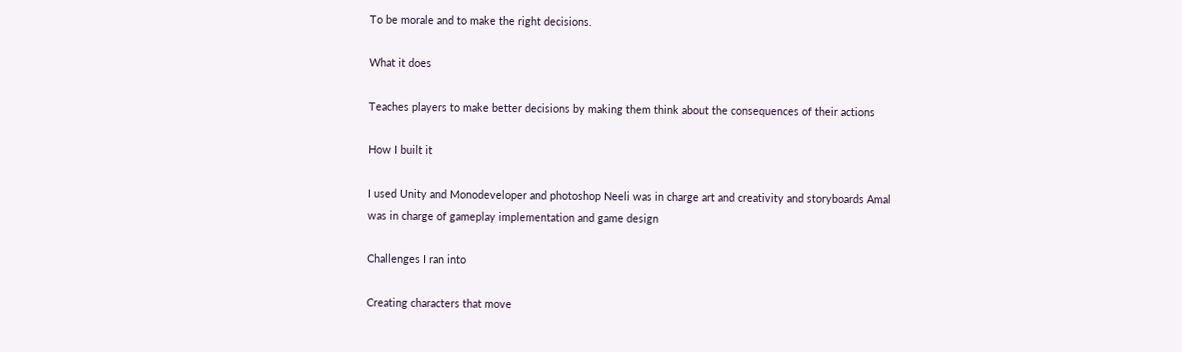To be morale and to make the right decisions.

What it does

Teaches players to make better decisions by making them think about the consequences of their actions

How I built it

I used Unity and Monodeveloper and photoshop Neeli was in charge art and creativity and storyboards Amal was in charge of gameplay implementation and game design

Challenges I ran into

Creating characters that move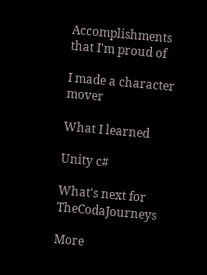Accomplishments that I'm proud of

I made a character mover

What I learned

Unity c#

What's next for TheCodaJourneys

More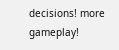decisions! more gameplay!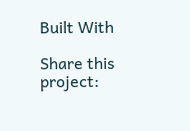Built With

Share this project: